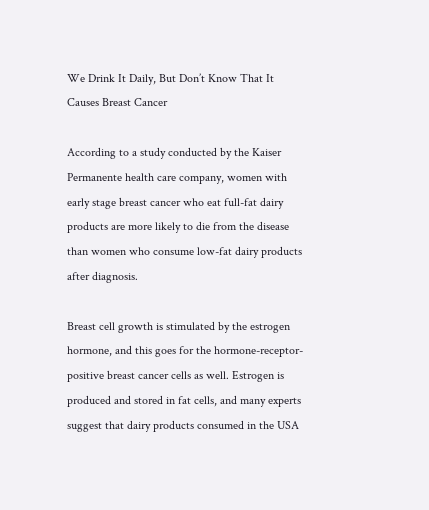We Drink It Daily, But Don’t Know That It Causes Breast Cancer

According to a study conducted by the Kaiser Permanente health care company, women with early stage breast cancer who eat full-fat dairy products are more likely to die from the disease than women who consume low-fat dairy products after diagnosis.

Breast cell growth is stimulated by the estrogen hormone, and this goes for the hormone-receptor-positive breast cancer cells as well. Estrogen is produced and stored in fat cells, and many experts suggest that dairy products consumed in the USA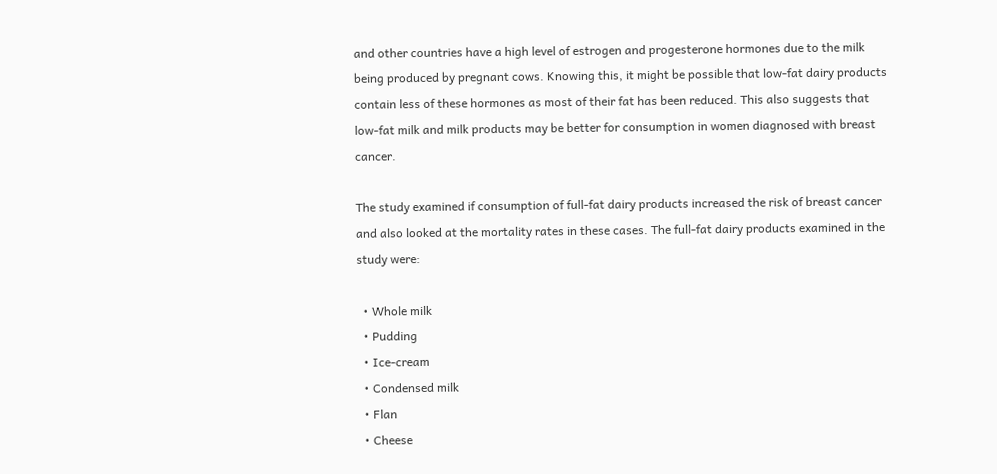and other countries have a high level of estrogen and progesterone hormones due to the milk being produced by pregnant cows. Knowing this, it might be possible that low-fat dairy products contain less of these hormones as most of their fat has been reduced. This also suggests that low-fat milk and milk products may be better for consumption in women diagnosed with breast cancer.

The study examined if consumption of full-fat dairy products increased the risk of breast cancer and also looked at the mortality rates in these cases. The full-fat dairy products examined in the study were:

  • Whole milk
  • Pudding
  • Ice-cream
  • Condensed milk
  • Flan
  • Cheese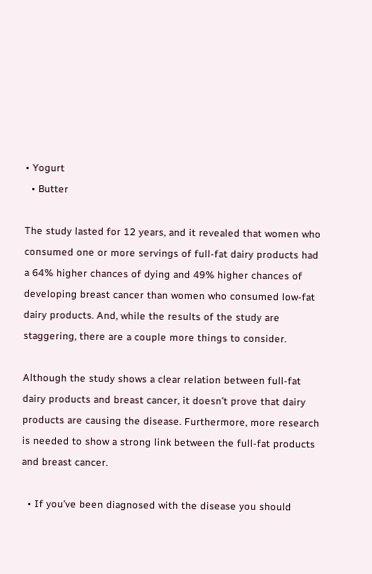• Yogurt
  • Butter

The study lasted for 12 years, and it revealed that women who consumed one or more servings of full-fat dairy products had a 64% higher chances of dying and 49% higher chances of developing breast cancer than women who consumed low-fat dairy products. And, while the results of the study are staggering, there are a couple more things to consider.

Although the study shows a clear relation between full-fat dairy products and breast cancer, it doesn’t prove that dairy products are causing the disease. Furthermore, more research is needed to show a strong link between the full-fat products and breast cancer.

  • If you’ve been diagnosed with the disease you should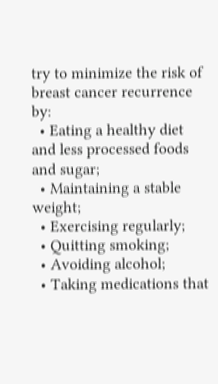try to minimize the risk of breast cancer recurrence by:
  • Eating a healthy diet and less processed foods and sugar;
  • Maintaining a stable weight;
  • Exercising regularly;
  • Quitting smoking;
  • Avoiding alcohol;
  • Taking medications that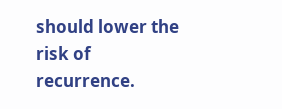should lower the risk of recurrence.